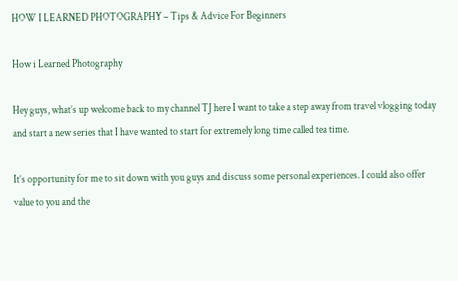HOW I LEARNED PHOTOGRAPHY – Tips & Advice For Beginners

How i Learned Photography

Hey guys, what’s up welcome back to my channel TJ here I want to take a step away from travel vlogging today and start a new series that I have wanted to start for extremely long time called tea time.

It’s opportunity for me to sit down with you guys and discuss some personal experiences. I could also offer value to you and the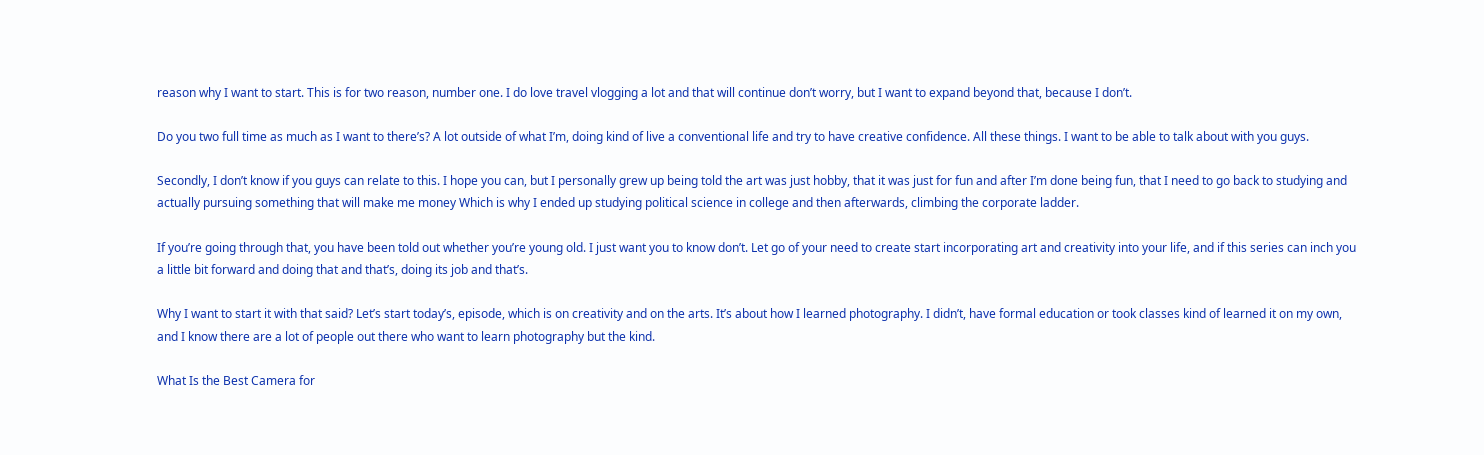reason why I want to start. This is for two reason, number one. I do love travel vlogging a lot and that will continue don’t worry, but I want to expand beyond that, because I don’t.

Do you two full time as much as I want to there’s? A lot outside of what I’m, doing kind of live a conventional life and try to have creative confidence. All these things. I want to be able to talk about with you guys.

Secondly, I don’t know if you guys can relate to this. I hope you can, but I personally grew up being told the art was just hobby, that it was just for fun and after I’m done being fun, that I need to go back to studying and actually pursuing something that will make me money Which is why I ended up studying political science in college and then afterwards, climbing the corporate ladder.

If you’re going through that, you have been told out whether you’re young old. I just want you to know don’t. Let go of your need to create start incorporating art and creativity into your life, and if this series can inch you a little bit forward and doing that and that’s, doing its job and that’s.

Why I want to start it with that said? Let’s start today’s, episode, which is on creativity and on the arts. It’s about how I learned photography. I didn’t, have formal education or took classes kind of learned it on my own, and I know there are a lot of people out there who want to learn photography but the kind.

What Is the Best Camera for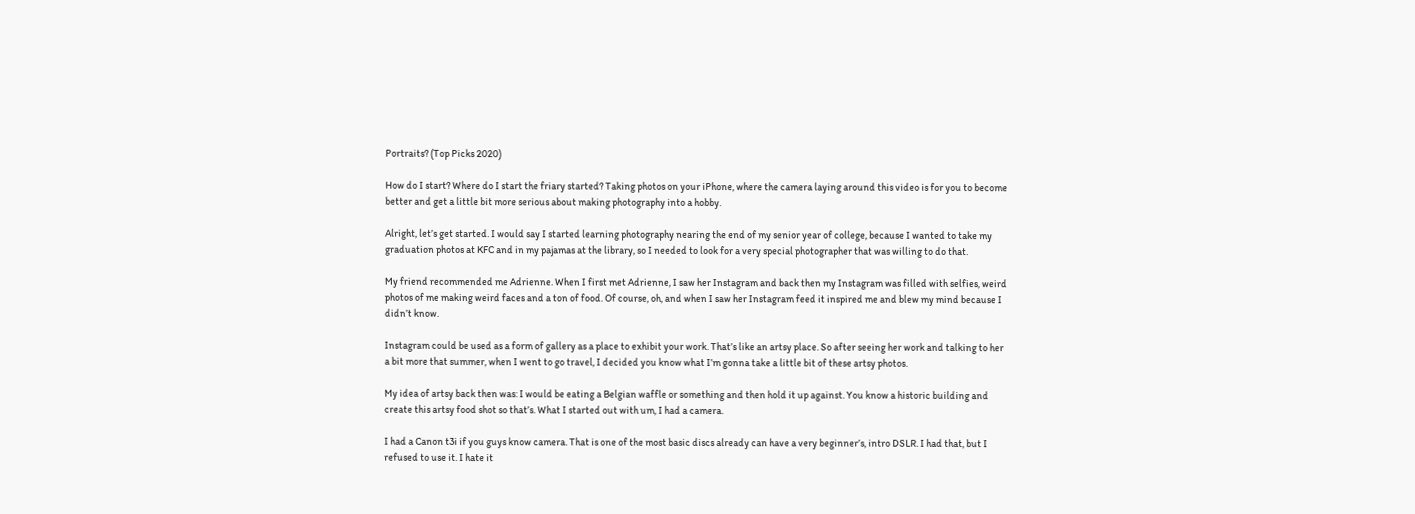Portraits? (Top Picks 2020)

How do I start? Where do I start the friary started? Taking photos on your iPhone, where the camera laying around this video is for you to become better and get a little bit more serious about making photography into a hobby.

Alright, let’s get started. I would say I started learning photography nearing the end of my senior year of college, because I wanted to take my graduation photos at KFC and in my pajamas at the library, so I needed to look for a very special photographer that was willing to do that.

My friend recommended me Adrienne. When I first met Adrienne, I saw her Instagram and back then my Instagram was filled with selfies, weird photos of me making weird faces and a ton of food. Of course, oh, and when I saw her Instagram feed it inspired me and blew my mind because I didn’t know.

Instagram could be used as a form of gallery as a place to exhibit your work. That’s like an artsy place. So after seeing her work and talking to her a bit more that summer, when I went to go travel, I decided you know what I’m gonna take a little bit of these artsy photos.

My idea of artsy back then was: I would be eating a Belgian waffle or something and then hold it up against. You know a historic building and create this artsy food shot so that’s. What I started out with um, I had a camera.

I had a Canon t3i if you guys know camera. That is one of the most basic discs already can have a very beginner’s, intro DSLR. I had that, but I refused to use it. I hate it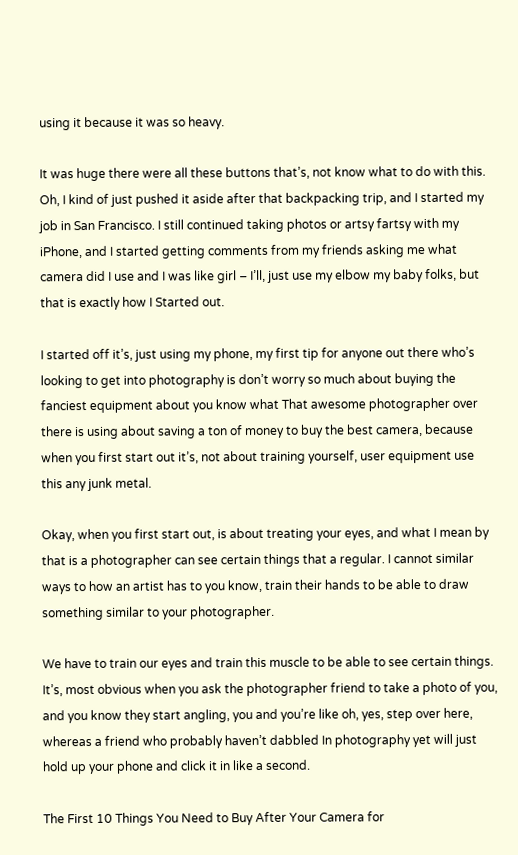using it because it was so heavy.

It was huge there were all these buttons that’s, not know what to do with this. Oh, I kind of just pushed it aside after that backpacking trip, and I started my job in San Francisco. I still continued taking photos or artsy fartsy with my iPhone, and I started getting comments from my friends asking me what camera did I use and I was like girl – I’ll, just use my elbow my baby folks, but that is exactly how I Started out.

I started off it’s, just using my phone, my first tip for anyone out there who’s looking to get into photography is don’t worry so much about buying the fanciest equipment about you know what That awesome photographer over there is using about saving a ton of money to buy the best camera, because when you first start out it’s, not about training yourself, user equipment use this any junk metal.

Okay, when you first start out, is about treating your eyes, and what I mean by that is a photographer can see certain things that a regular. I cannot similar ways to how an artist has to you know, train their hands to be able to draw something similar to your photographer.

We have to train our eyes and train this muscle to be able to see certain things. It’s, most obvious when you ask the photographer friend to take a photo of you, and you know they start angling, you and you’re like oh, yes, step over here, whereas a friend who probably haven’t dabbled In photography yet will just hold up your phone and click it in like a second.

The First 10 Things You Need to Buy After Your Camera for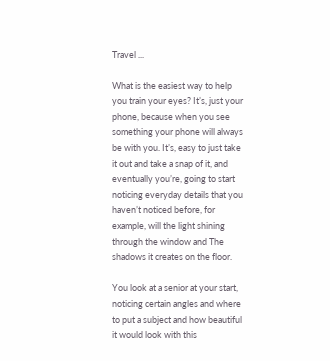Travel ...

What is the easiest way to help you train your eyes? It’s, just your phone, because when you see something your phone will always be with you. It’s, easy to just take it out and take a snap of it, and eventually you’re, going to start noticing everyday details that you haven’t noticed before, for example, will the light shining through the window and The shadows it creates on the floor.

You look at a senior at your start, noticing certain angles and where to put a subject and how beautiful it would look with this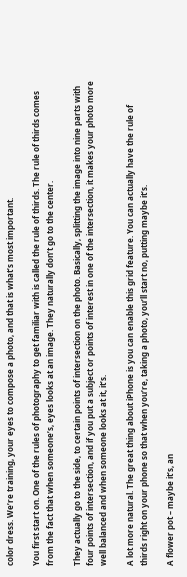color dress. We’re training, your eyes to compose a photo, and that is what’s most important.

You first start on. One of the rules of photography to get familiar with is called the rule of thirds. The rule of thirds comes from the fact that when someone’s, eyes looks at an image. They naturally don’t go to the center.

They actually go to the side, to certain points of intersection on the photo. Basically, splitting the image into nine parts with four points of intersection, and if you put a subject or points of interest in one of the intersection, it makes your photo more well balanced and when someone looks at it, it’s.

A lot more natural. The great thing about iPhone is you can enable this grid feature. You can actually have the rule of thirds right on your phone so that when you’re, taking a photo, you’ll start no, putting maybe it’s.

A flower pot – maybe it’s, an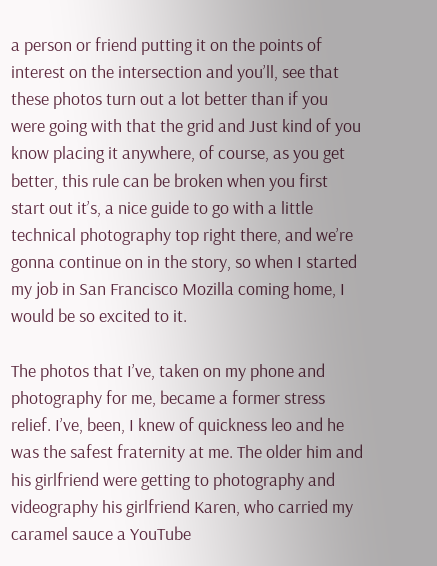a person or friend putting it on the points of interest on the intersection and you’ll, see that these photos turn out a lot better than if you were going with that the grid and Just kind of you know placing it anywhere, of course, as you get better, this rule can be broken when you first start out it’s, a nice guide to go with a little technical photography top right there, and we’re gonna continue on in the story, so when I started my job in San Francisco Mozilla coming home, I would be so excited to it.

The photos that I’ve, taken on my phone and photography for me, became a former stress relief. I’ve, been, I knew of quickness leo and he was the safest fraternity at me. The older him and his girlfriend were getting to photography and videography his girlfriend Karen, who carried my caramel sauce a YouTube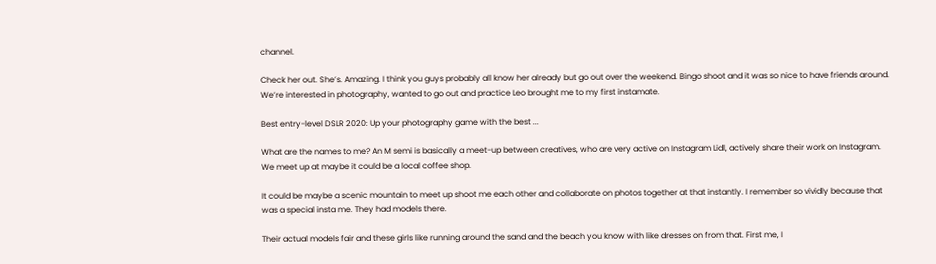channel.

Check her out. She’s. Amazing. I think you guys probably all know her already but go out over the weekend. Bingo shoot and it was so nice to have friends around. We’re interested in photography, wanted to go out and practice Leo brought me to my first instamate.

Best entry-level DSLR 2020: Up your photography game with the best ...

What are the names to me? An M semi is basically a meet-up between creatives, who are very active on Instagram Lidl, actively share their work on Instagram. We meet up at maybe it could be a local coffee shop.

It could be maybe a scenic mountain to meet up shoot me each other and collaborate on photos together at that instantly. I remember so vividly because that was a special insta me. They had models there.

Their actual models fair and these girls like running around the sand and the beach you know with like dresses on from that. First me, I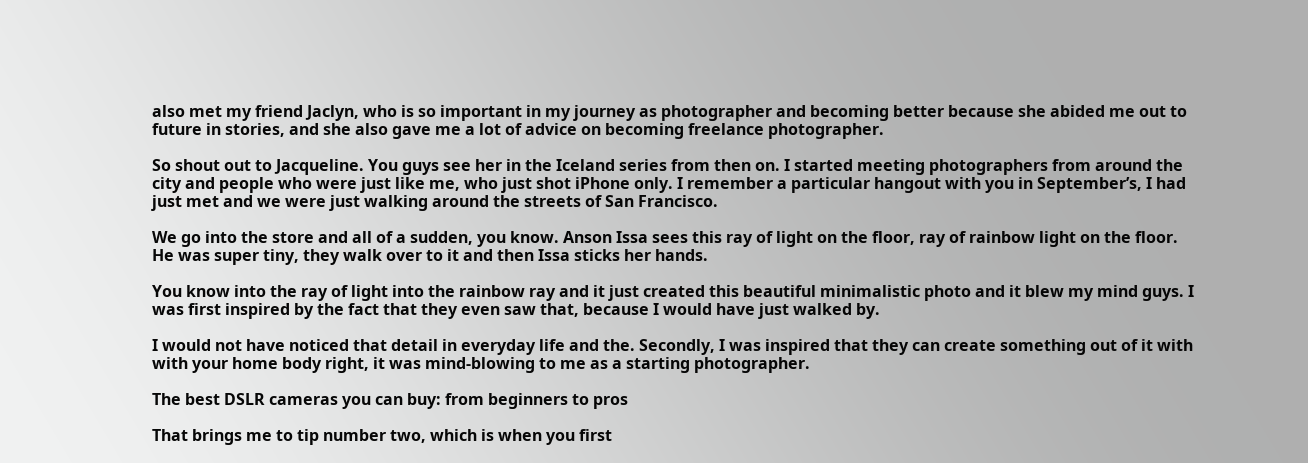also met my friend Jaclyn, who is so important in my journey as photographer and becoming better because she abided me out to future in stories, and she also gave me a lot of advice on becoming freelance photographer.

So shout out to Jacqueline. You guys see her in the Iceland series from then on. I started meeting photographers from around the city and people who were just like me, who just shot iPhone only. I remember a particular hangout with you in September’s, I had just met and we were just walking around the streets of San Francisco.

We go into the store and all of a sudden, you know. Anson Issa sees this ray of light on the floor, ray of rainbow light on the floor. He was super tiny, they walk over to it and then Issa sticks her hands.

You know into the ray of light into the rainbow ray and it just created this beautiful minimalistic photo and it blew my mind guys. I was first inspired by the fact that they even saw that, because I would have just walked by.

I would not have noticed that detail in everyday life and the. Secondly, I was inspired that they can create something out of it with with your home body right, it was mind-blowing to me as a starting photographer.

The best DSLR cameras you can buy: from beginners to pros

That brings me to tip number two, which is when you first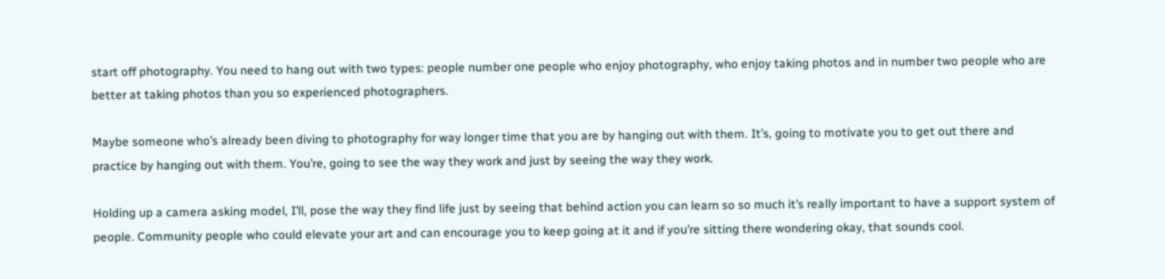start off photography. You need to hang out with two types: people number one people who enjoy photography, who enjoy taking photos and in number two people who are better at taking photos than you so experienced photographers.

Maybe someone who’s already been diving to photography for way longer time that you are by hanging out with them. It’s, going to motivate you to get out there and practice by hanging out with them. You’re, going to see the way they work and just by seeing the way they work.

Holding up a camera asking model, I’ll, pose the way they find life just by seeing that behind action you can learn so so much it’s really important to have a support system of people. Community people who could elevate your art and can encourage you to keep going at it and if you’re sitting there wondering okay, that sounds cool.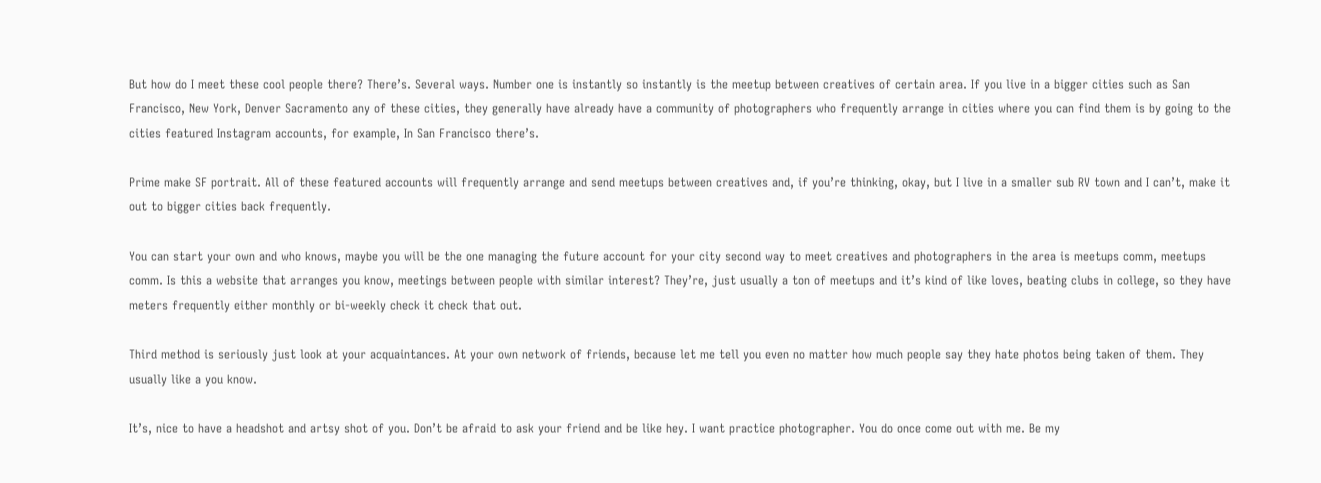But how do I meet these cool people there? There’s. Several ways. Number one is instantly so instantly is the meetup between creatives of certain area. If you live in a bigger cities such as San Francisco, New York, Denver Sacramento any of these cities, they generally have already have a community of photographers who frequently arrange in cities where you can find them is by going to the cities featured Instagram accounts, for example, In San Francisco there’s.

Prime make SF portrait. All of these featured accounts will frequently arrange and send meetups between creatives and, if you’re thinking, okay, but I live in a smaller sub RV town and I can’t, make it out to bigger cities back frequently.

You can start your own and who knows, maybe you will be the one managing the future account for your city second way to meet creatives and photographers in the area is meetups comm, meetups comm. Is this a website that arranges you know, meetings between people with similar interest? They’re, just usually a ton of meetups and it’s kind of like loves, beating clubs in college, so they have meters frequently either monthly or bi-weekly check it check that out.

Third method is seriously just look at your acquaintances. At your own network of friends, because let me tell you even no matter how much people say they hate photos being taken of them. They usually like a you know.

It’s, nice to have a headshot and artsy shot of you. Don’t be afraid to ask your friend and be like hey. I want practice photographer. You do once come out with me. Be my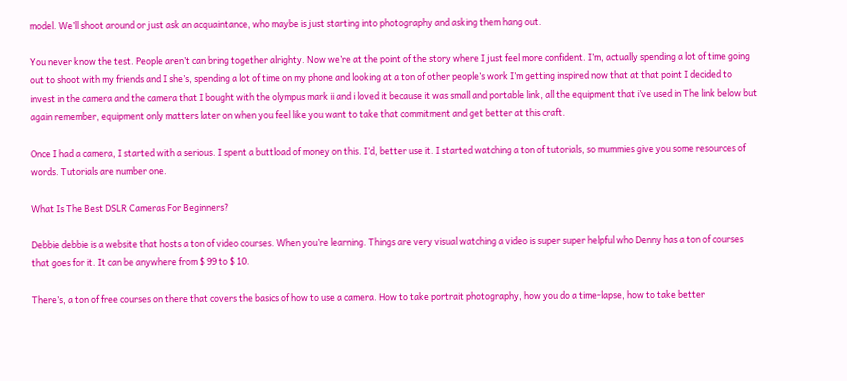model. We’ll shoot around or just ask an acquaintance, who maybe is just starting into photography and asking them hang out.

You never know the test. People aren’t can bring together alrighty. Now we’re at the point of the story where I just feel more confident. I’m, actually spending a lot of time going out to shoot with my friends and I she’s, spending a lot of time on my phone and looking at a ton of other people’s work I’m getting inspired now that at that point I decided to invest in the camera and the camera that I bought with the olympus mark ii and i loved it because it was small and portable link, all the equipment that i’ve used in The link below but again remember, equipment only matters later on when you feel like you want to take that commitment and get better at this craft.

Once I had a camera, I started with a serious. I spent a buttload of money on this. I’d, better use it. I started watching a ton of tutorials, so mummies give you some resources of words. Tutorials are number one.

What Is The Best DSLR Cameras For Beginners?

Debbie debbie is a website that hosts a ton of video courses. When you’re learning. Things are very visual watching a video is super super helpful who Denny has a ton of courses that goes for it. It can be anywhere from $ 99 to $ 10.

There’s, a ton of free courses on there that covers the basics of how to use a camera. How to take portrait photography, how you do a time-lapse, how to take better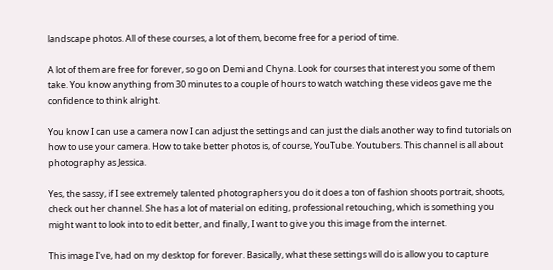landscape photos. All of these courses, a lot of them, become free for a period of time.

A lot of them are free for forever, so go on Demi and Chyna. Look for courses that interest you some of them take. You know anything from 30 minutes to a couple of hours to watch watching these videos gave me the confidence to think alright.

You know I can use a camera now I can adjust the settings and can just the dials another way to find tutorials on how to use your camera. How to take better photos is, of course, YouTube. Youtubers. This channel is all about photography as Jessica.

Yes, the sassy, if I see extremely talented photographers you do it does a ton of fashion shoots portrait, shoots, check out her channel. She has a lot of material on editing, professional retouching, which is something you might want to look into to edit better, and finally, I want to give you this image from the internet.

This image I’ve, had on my desktop for forever. Basically, what these settings will do is allow you to capture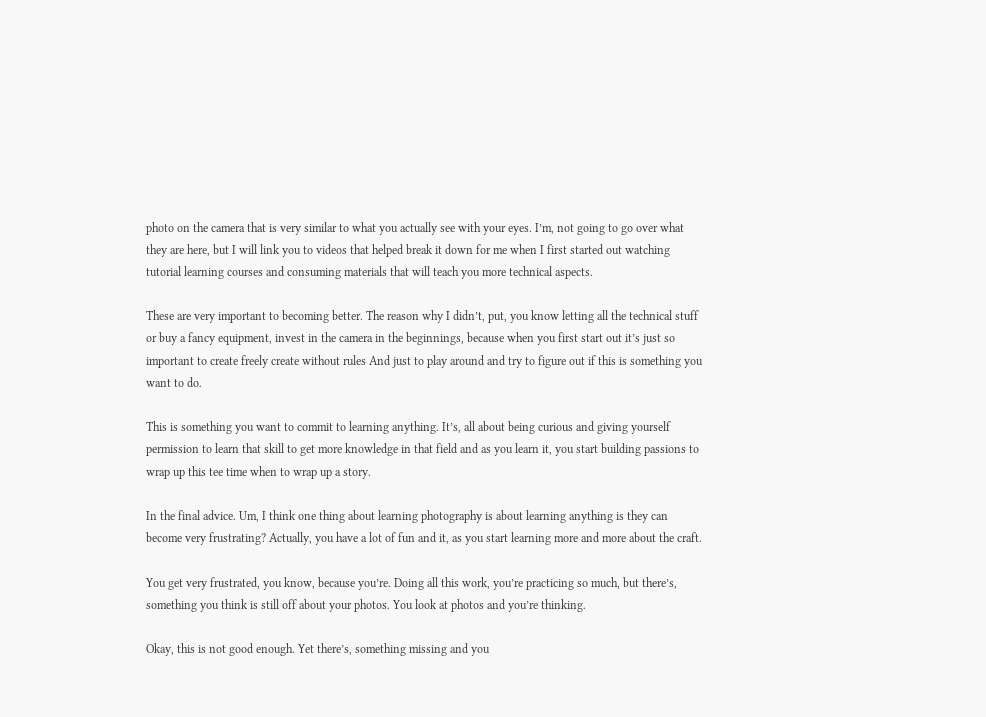photo on the camera that is very similar to what you actually see with your eyes. I’m, not going to go over what they are here, but I will link you to videos that helped break it down for me when I first started out watching tutorial learning courses and consuming materials that will teach you more technical aspects.

These are very important to becoming better. The reason why I didn’t, put, you know letting all the technical stuff or buy a fancy equipment, invest in the camera in the beginnings, because when you first start out it’s just so important to create freely create without rules And just to play around and try to figure out if this is something you want to do.

This is something you want to commit to learning anything. It’s, all about being curious and giving yourself permission to learn that skill to get more knowledge in that field and as you learn it, you start building passions to wrap up this tee time when to wrap up a story.

In the final advice. Um, I think one thing about learning photography is about learning anything is they can become very frustrating? Actually, you have a lot of fun and it, as you start learning more and more about the craft.

You get very frustrated, you know, because you’re. Doing all this work, you’re practicing so much, but there’s, something you think is still off about your photos. You look at photos and you’re thinking.

Okay, this is not good enough. Yet there’s, something missing and you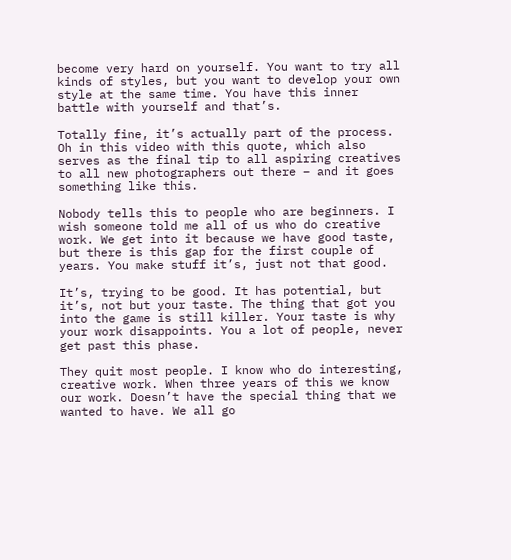become very hard on yourself. You want to try all kinds of styles, but you want to develop your own style at the same time. You have this inner battle with yourself and that’s.

Totally fine, it’s actually part of the process. Oh in this video with this quote, which also serves as the final tip to all aspiring creatives to all new photographers out there – and it goes something like this.

Nobody tells this to people who are beginners. I wish someone told me all of us who do creative work. We get into it because we have good taste, but there is this gap for the first couple of years. You make stuff it’s, just not that good.

It’s, trying to be good. It has potential, but it’s, not but your taste. The thing that got you into the game is still killer. Your taste is why your work disappoints. You a lot of people, never get past this phase.

They quit most people. I know who do interesting, creative work. When three years of this we know our work. Doesn’t have the special thing that we wanted to have. We all go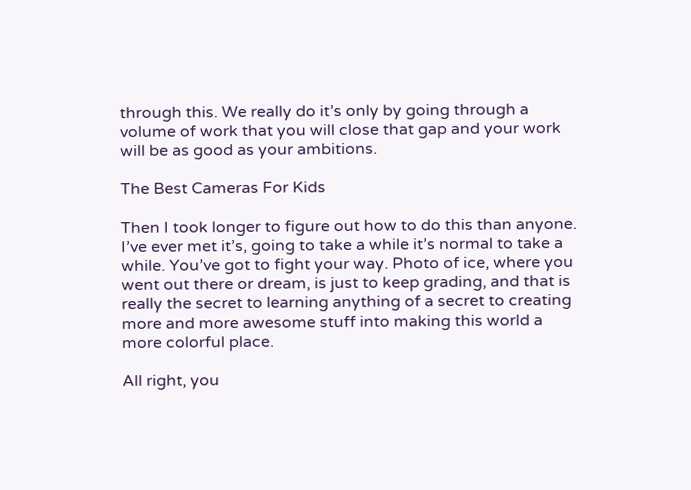through this. We really do it’s only by going through a volume of work that you will close that gap and your work will be as good as your ambitions.

The Best Cameras For Kids

Then I took longer to figure out how to do this than anyone. I’ve ever met it’s, going to take a while it’s normal to take a while. You’ve got to fight your way. Photo of ice, where you went out there or dream, is just to keep grading, and that is really the secret to learning anything of a secret to creating more and more awesome stuff into making this world a more colorful place.

All right, you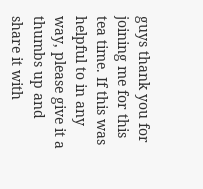guys thank you for joining me for this tea time. If this was helpful to in any way, please give it a thumbs up and share it with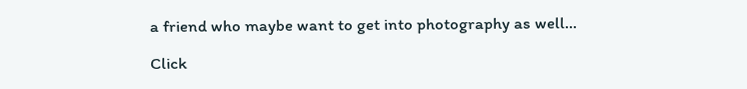a friend who maybe want to get into photography as well…

Click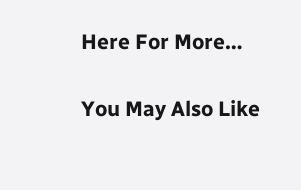Here For More…

You May Also Like